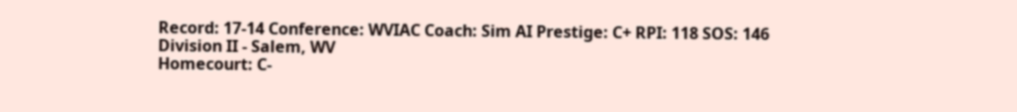Record: 17-14 Conference: WVIAC Coach: Sim AI Prestige: C+ RPI: 118 SOS: 146
Division II - Salem, WV
Homecourt: C-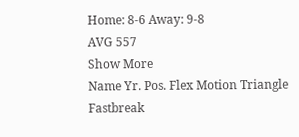Home: 8-6 Away: 9-8
AVG 557
Show More
Name Yr. Pos. Flex Motion Triangle Fastbreak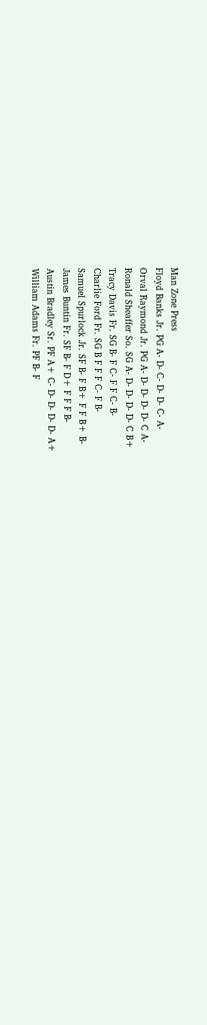Man Zone Press
Floyd Banks Jr. PG A- D- C- D- D- C- A-
Orval Raymond Jr. PG A- D- D- D- D- C A-
Ronald Sheaffer So. SG A- D- D- D- D- C B+
Tracy Davis Fr. SG B- F C- F F C- B-
Charlie Ford Fr. SG B F F F C- F B-
Samuel Spurlock Jr. SF B- F B+ F F B+ B-
James Buntin Fr. SF B- F D+ F F F B-
Austin Bradley Sr. PF A+ C- D- D- D- D- A+
William Adams Fr. PF B- F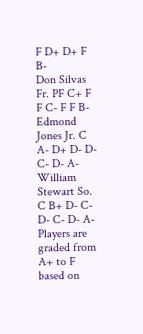F D+ D+ F B-
Don Silvas Fr. PF C+ F F C- F F B-
Edmond Jones Jr. C A- D+ D- D- C- D- A-
William Stewart So. C B+ D- C- D- C- D- A-
Players are graded from A+ to F based on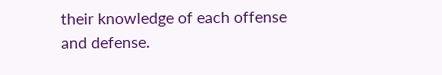their knowledge of each offense and defense.